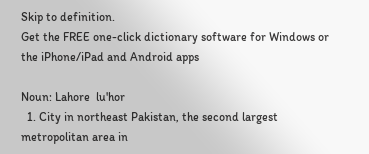Skip to definition.
Get the FREE one-click dictionary software for Windows or the iPhone/iPad and Android apps

Noun: Lahore  lu'hor
  1. City in northeast Pakistan, the second largest metropolitan area in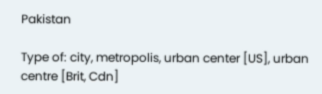Pakistan

Type of: city, metropolis, urban center [US], urban centre [Brit, Cdn]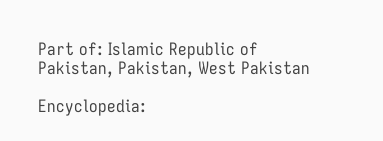Part of: Islamic Republic of Pakistan, Pakistan, West Pakistan

Encyclopedia: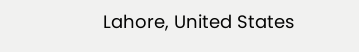Lahore, United States